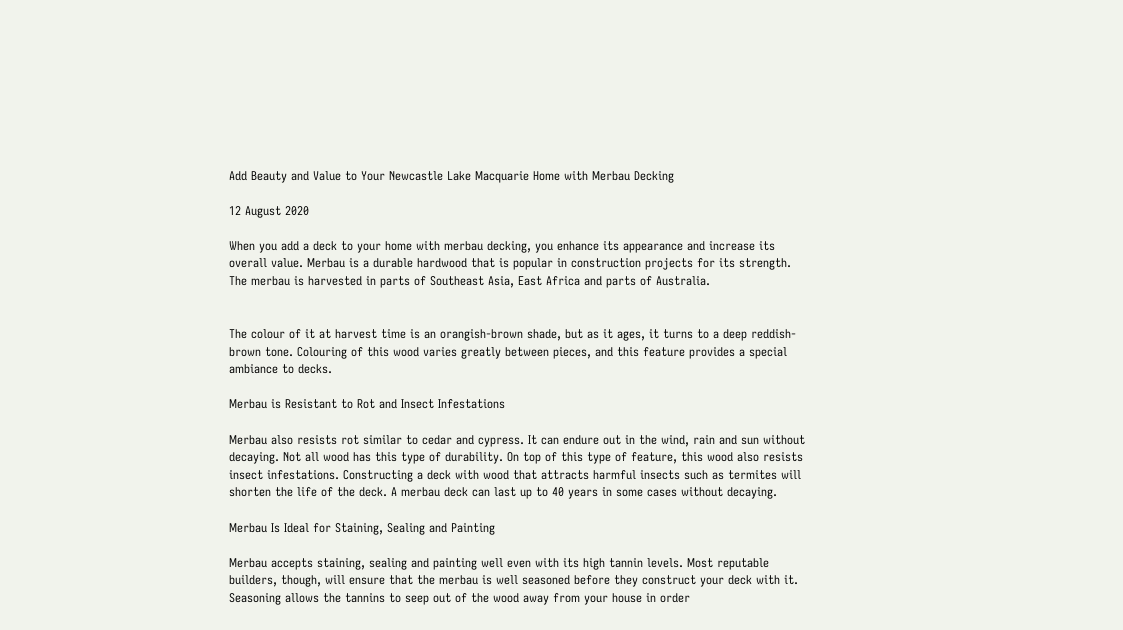Add Beauty and Value to Your Newcastle Lake Macquarie Home with Merbau Decking

12 August 2020

When you add a deck to your home with merbau decking, you enhance its appearance and increase its overall value. Merbau is a durable hardwood that is popular in construction projects for its strength. The merbau is harvested in parts of Southeast Asia, East Africa and parts of Australia.


The colour of it at harvest time is an orangish-brown shade, but as it ages, it turns to a deep reddish-brown tone. Colouring of this wood varies greatly between pieces, and this feature provides a special ambiance to decks.

Merbau is Resistant to Rot and Insect Infestations

Merbau also resists rot similar to cedar and cypress. It can endure out in the wind, rain and sun without decaying. Not all wood has this type of durability. On top of this type of feature, this wood also resists insect infestations. Constructing a deck with wood that attracts harmful insects such as termites will shorten the life of the deck. A merbau deck can last up to 40 years in some cases without decaying.

Merbau Is Ideal for Staining, Sealing and Painting

Merbau accepts staining, sealing and painting well even with its high tannin levels. Most reputable builders, though, will ensure that the merbau is well seasoned before they construct your deck with it. Seasoning allows the tannins to seep out of the wood away from your house in order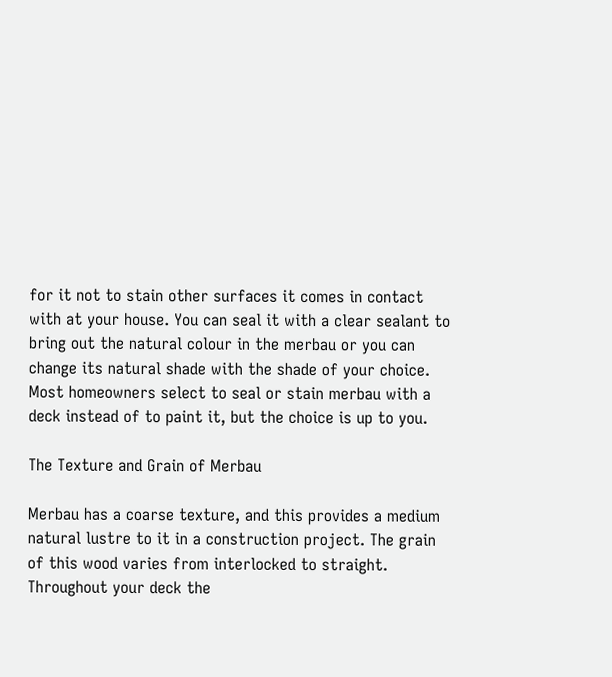for it not to stain other surfaces it comes in contact with at your house. You can seal it with a clear sealant to bring out the natural colour in the merbau or you can change its natural shade with the shade of your choice. Most homeowners select to seal or stain merbau with a deck instead of to paint it, but the choice is up to you.

The Texture and Grain of Merbau

Merbau has a coarse texture, and this provides a medium natural lustre to it in a construction project. The grain of this wood varies from interlocked to straight. Throughout your deck the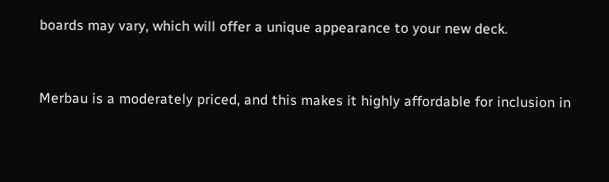boards may vary, which will offer a unique appearance to your new deck.


Merbau is a moderately priced, and this makes it highly affordable for inclusion in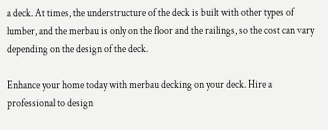a deck. At times, the understructure of the deck is built with other types of lumber, and the merbau is only on the floor and the railings, so the cost can vary depending on the design of the deck.

Enhance your home today with merbau decking on your deck. Hire a professional to design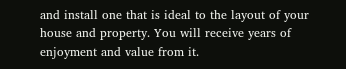and install one that is ideal to the layout of your house and property. You will receive years of enjoyment and value from it.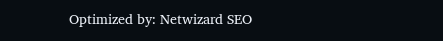Optimized by: Netwizard SEO